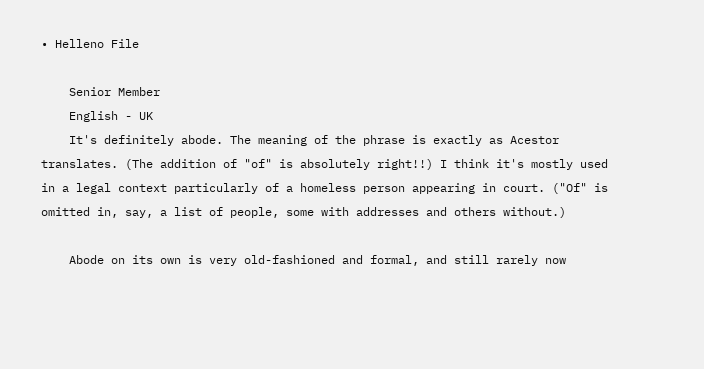• Helleno File

    Senior Member
    English - UK
    It's definitely abode. The meaning of the phrase is exactly as Acestor translates. (The addition of "of" is absolutely right!!) I think it's mostly used in a legal context particularly of a homeless person appearing in court. ("Of" is omitted in, say, a list of people, some with addresses and others without.)

    Abode on its own is very old-fashioned and formal, and still rarely now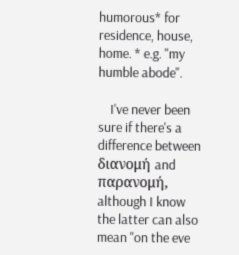humorous* for residence, house, home. * e.g. "my humble abode".

    I've never been sure if there's a difference between διανομή and παρανομή, although I know the latter can also mean "on the eve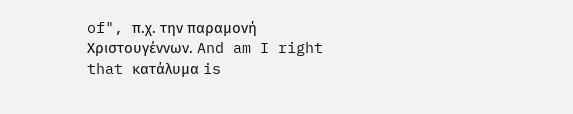of", π.χ. την παραμονή Χριστουγέννων. And am I right that κατάλυμα is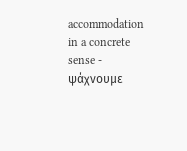accommodation in a concrete sense - ψάχνουμε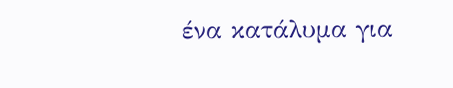ένα κατάλυμα για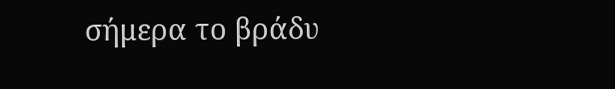σήμερα το βράδυ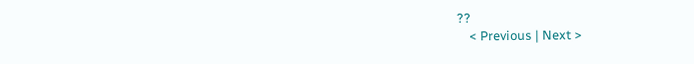??
    < Previous | Next >